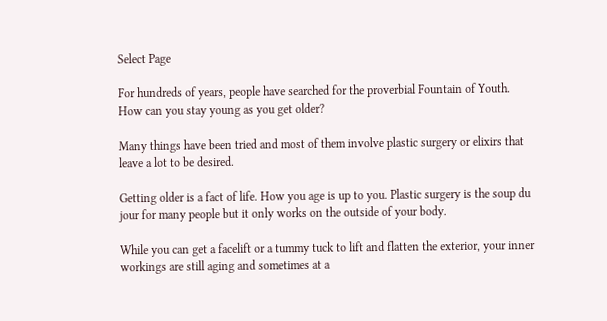Select Page

For hundreds of years, people have searched for the proverbial Fountain of Youth. How can you stay young as you get older?

Many things have been tried and most of them involve plastic surgery or elixirs that leave a lot to be desired.

Getting older is a fact of life. How you age is up to you. Plastic surgery is the soup du jour for many people but it only works on the outside of your body.

While you can get a facelift or a tummy tuck to lift and flatten the exterior, your inner workings are still aging and sometimes at a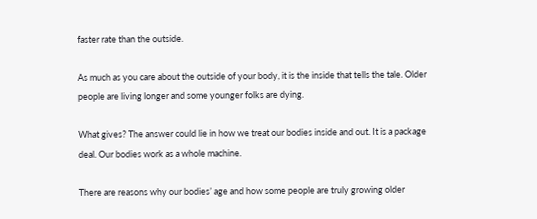faster rate than the outside.

As much as you care about the outside of your body, it is the inside that tells the tale. Older people are living longer and some younger folks are dying.

What gives? The answer could lie in how we treat our bodies inside and out. It is a package deal. Our bodies work as a whole machine.

There are reasons why our bodies’ age and how some people are truly growing older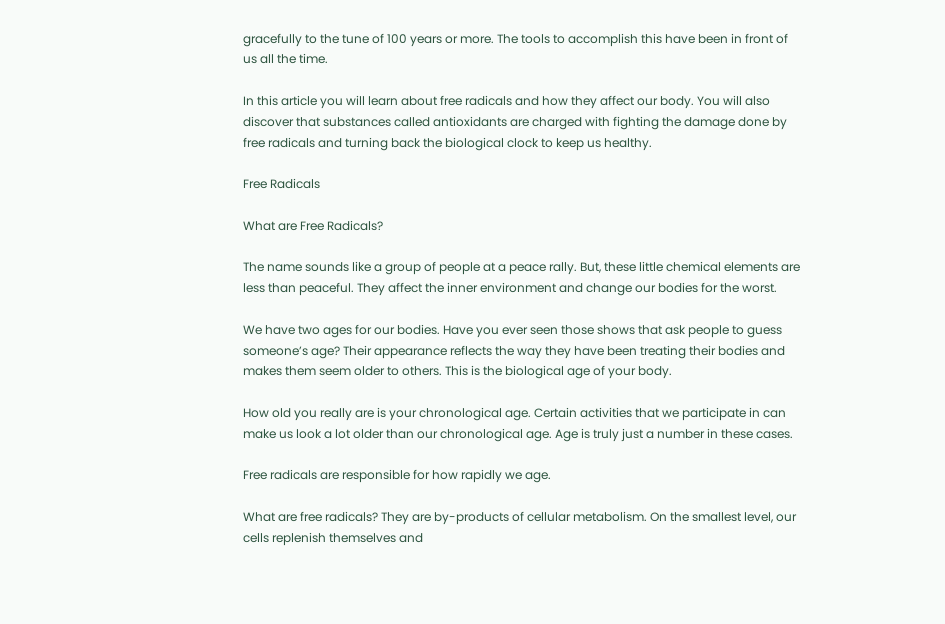gracefully to the tune of 100 years or more. The tools to accomplish this have been in front of us all the time.

In this article you will learn about free radicals and how they affect our body. You will also discover that substances called antioxidants are charged with fighting the damage done by free radicals and turning back the biological clock to keep us healthy.

Free Radicals

What are Free Radicals?

The name sounds like a group of people at a peace rally. But, these little chemical elements are less than peaceful. They affect the inner environment and change our bodies for the worst.

We have two ages for our bodies. Have you ever seen those shows that ask people to guess someone’s age? Their appearance reflects the way they have been treating their bodies and makes them seem older to others. This is the biological age of your body.

How old you really are is your chronological age. Certain activities that we participate in can make us look a lot older than our chronological age. Age is truly just a number in these cases.

Free radicals are responsible for how rapidly we age.

What are free radicals? They are by-products of cellular metabolism. On the smallest level, our cells replenish themselves and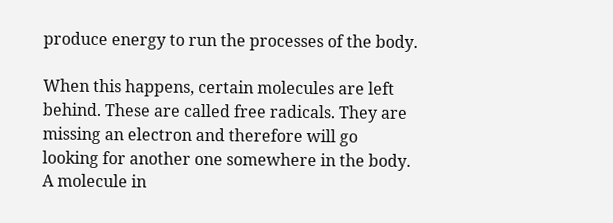produce energy to run the processes of the body.

When this happens, certain molecules are left behind. These are called free radicals. They are missing an electron and therefore will go looking for another one somewhere in the body. A molecule in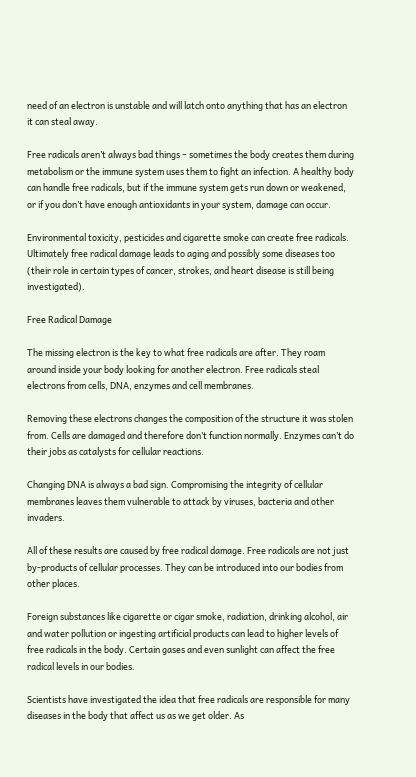need of an electron is unstable and will latch onto anything that has an electron it can steal away.

Free radicals aren’t always bad things – sometimes the body creates them during metabolism or the immune system uses them to fight an infection. A healthy body can handle free radicals, but if the immune system gets run down or weakened, or if you don’t have enough antioxidants in your system, damage can occur.

Environmental toxicity, pesticides and cigarette smoke can create free radicals. Ultimately free radical damage leads to aging and possibly some diseases too (their role in certain types of cancer, strokes, and heart disease is still being investigated).

Free Radical Damage

The missing electron is the key to what free radicals are after. They roam around inside your body looking for another electron. Free radicals steal electrons from cells, DNA, enzymes and cell membranes.

Removing these electrons changes the composition of the structure it was stolen from. Cells are damaged and therefore don’t function normally. Enzymes can’t do their jobs as catalysts for cellular reactions.

Changing DNA is always a bad sign. Compromising the integrity of cellular membranes leaves them vulnerable to attack by viruses, bacteria and other invaders.

All of these results are caused by free radical damage. Free radicals are not just by-products of cellular processes. They can be introduced into our bodies from other places.

Foreign substances like cigarette or cigar smoke, radiation, drinking alcohol, air and water pollution or ingesting artificial products can lead to higher levels of free radicals in the body. Certain gases and even sunlight can affect the free radical levels in our bodies.

Scientists have investigated the idea that free radicals are responsible for many diseases in the body that affect us as we get older. As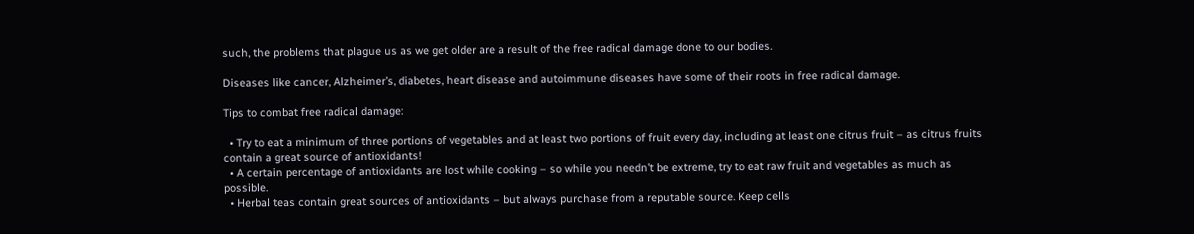such, the problems that plague us as we get older are a result of the free radical damage done to our bodies.

Diseases like cancer, Alzheimer’s, diabetes, heart disease and autoimmune diseases have some of their roots in free radical damage.

Tips to combat free radical damage:

  • Try to eat a minimum of three portions of vegetables and at least two portions of fruit every day, including at least one citrus fruit – as citrus fruits contain a great source of antioxidants!
  • A certain percentage of antioxidants are lost while cooking – so while you needn’t be extreme, try to eat raw fruit and vegetables as much as possible.
  • Herbal teas contain great sources of antioxidants – but always purchase from a reputable source. Keep cells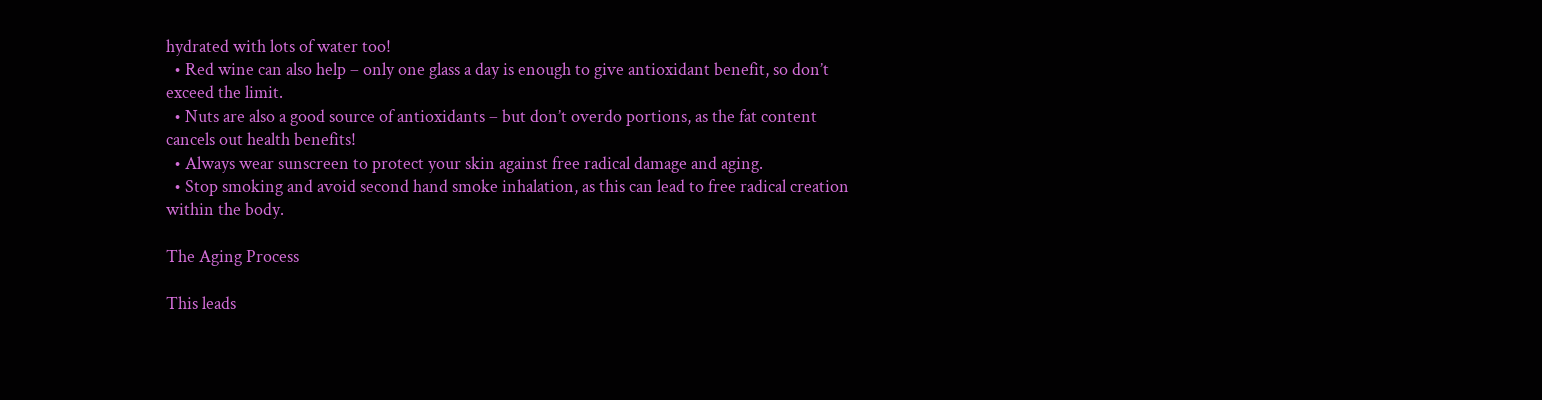hydrated with lots of water too!
  • Red wine can also help – only one glass a day is enough to give antioxidant benefit, so don’t exceed the limit.
  • Nuts are also a good source of antioxidants – but don’t overdo portions, as the fat content cancels out health benefits!
  • Always wear sunscreen to protect your skin against free radical damage and aging.
  • Stop smoking and avoid second hand smoke inhalation, as this can lead to free radical creation within the body.

The Aging Process

This leads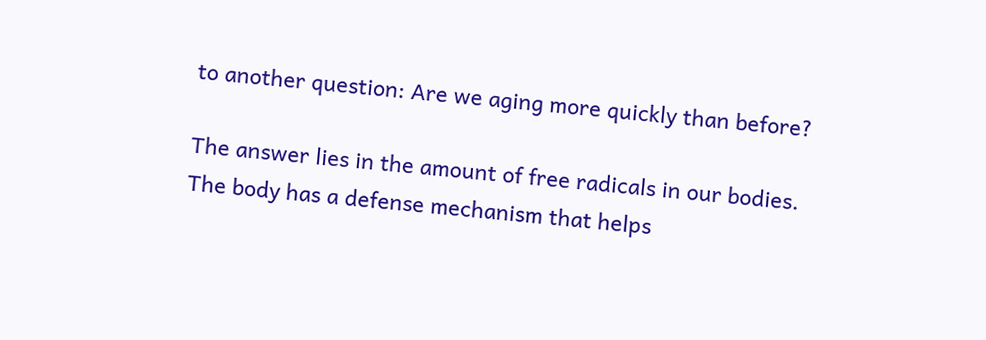to another question: Are we aging more quickly than before?

The answer lies in the amount of free radicals in our bodies. The body has a defense mechanism that helps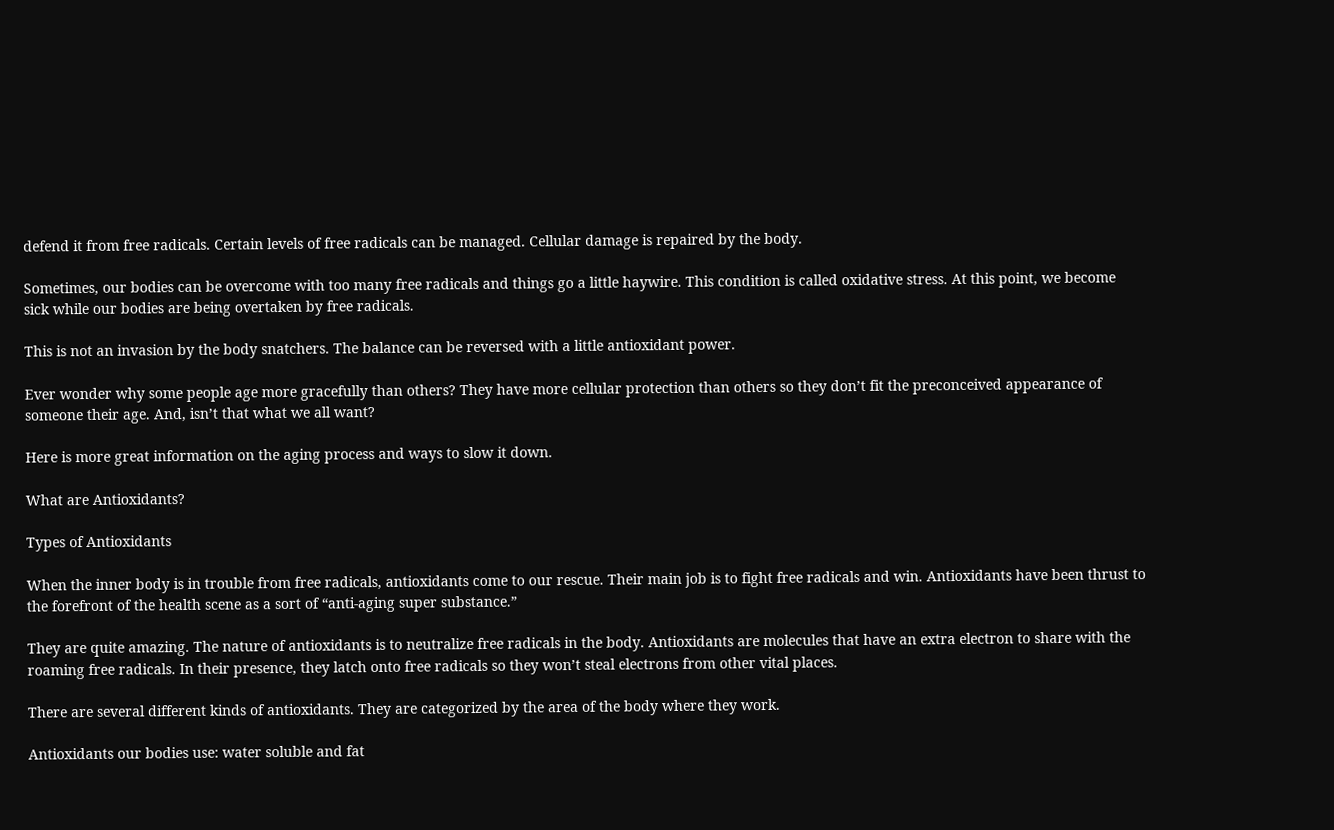defend it from free radicals. Certain levels of free radicals can be managed. Cellular damage is repaired by the body.

Sometimes, our bodies can be overcome with too many free radicals and things go a little haywire. This condition is called oxidative stress. At this point, we become sick while our bodies are being overtaken by free radicals.

This is not an invasion by the body snatchers. The balance can be reversed with a little antioxidant power.

Ever wonder why some people age more gracefully than others? They have more cellular protection than others so they don’t fit the preconceived appearance of someone their age. And, isn’t that what we all want?

Here is more great information on the aging process and ways to slow it down.

What are Antioxidants?

Types of Antioxidants

When the inner body is in trouble from free radicals, antioxidants come to our rescue. Their main job is to fight free radicals and win. Antioxidants have been thrust to the forefront of the health scene as a sort of “anti-aging super substance.”

They are quite amazing. The nature of antioxidants is to neutralize free radicals in the body. Antioxidants are molecules that have an extra electron to share with the roaming free radicals. In their presence, they latch onto free radicals so they won’t steal electrons from other vital places.

There are several different kinds of antioxidants. They are categorized by the area of the body where they work.

Antioxidants our bodies use: water soluble and fat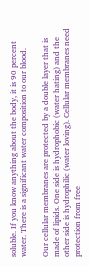soluble. If you know anything about the body, it is 90 percent water. There is a significant water composition to our blood.

Our cellular membranes are protected by a double layer that is made of lipids. One side is hydrophobic (water hating) and the other side is hydrophilic (water loving). Cellular membranes need protection from free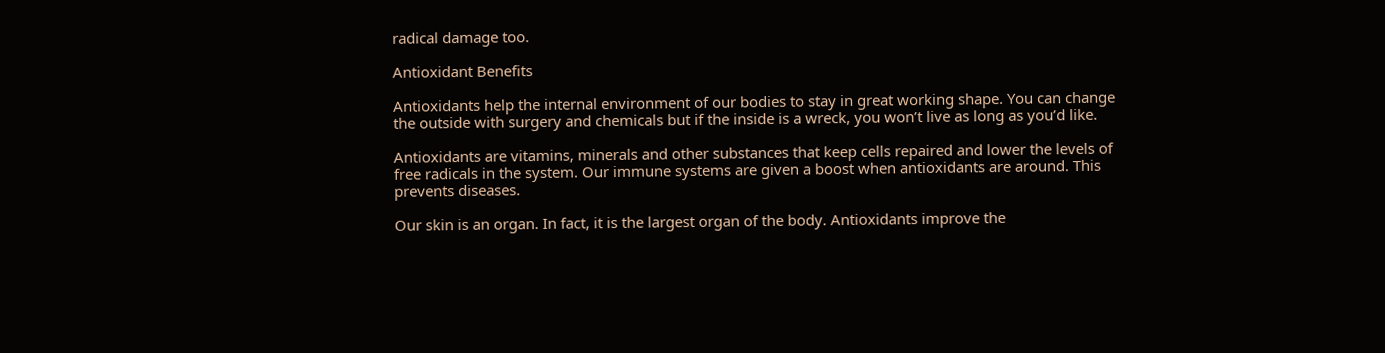radical damage too.

Antioxidant Benefits

Antioxidants help the internal environment of our bodies to stay in great working shape. You can change the outside with surgery and chemicals but if the inside is a wreck, you won’t live as long as you’d like.

Antioxidants are vitamins, minerals and other substances that keep cells repaired and lower the levels of free radicals in the system. Our immune systems are given a boost when antioxidants are around. This prevents diseases.

Our skin is an organ. In fact, it is the largest organ of the body. Antioxidants improve the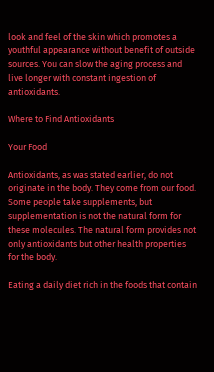look and feel of the skin which promotes a youthful appearance without benefit of outside sources. You can slow the aging process and live longer with constant ingestion of antioxidants.

Where to Find Antioxidants

Your Food

Antioxidants, as was stated earlier, do not originate in the body. They come from our food. Some people take supplements, but supplementation is not the natural form for these molecules. The natural form provides not only antioxidants but other health properties for the body.

Eating a daily diet rich in the foods that contain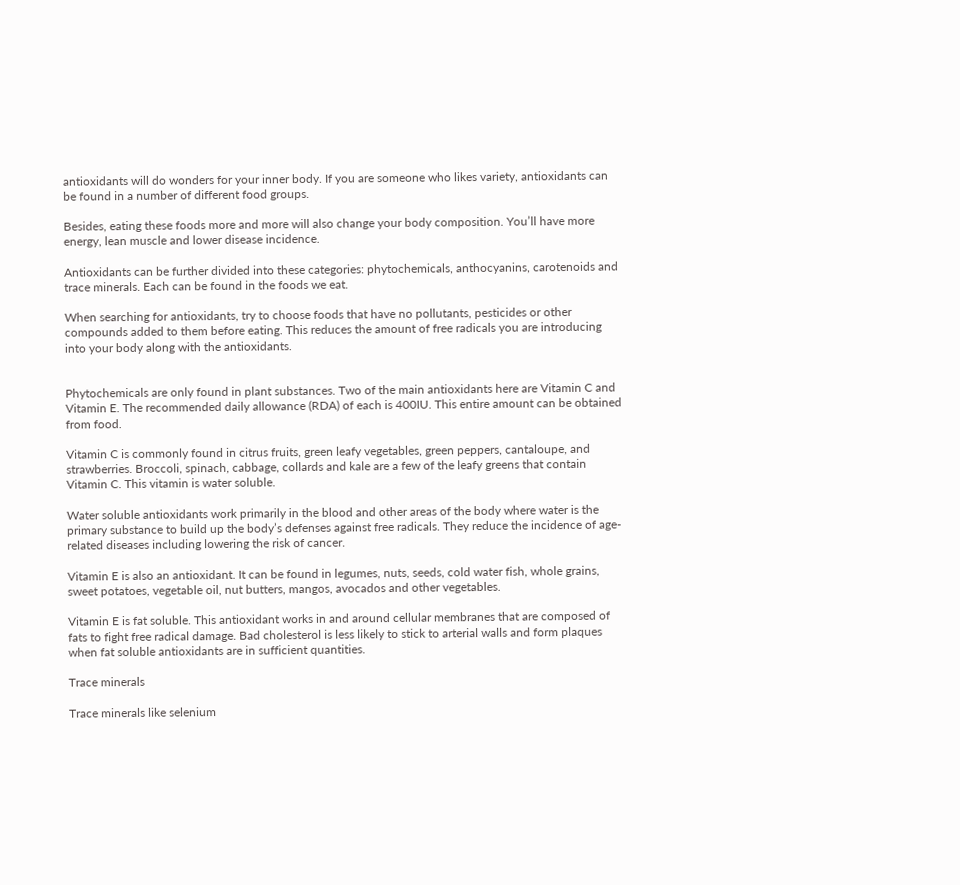antioxidants will do wonders for your inner body. If you are someone who likes variety, antioxidants can be found in a number of different food groups.

Besides, eating these foods more and more will also change your body composition. You’ll have more energy, lean muscle and lower disease incidence.

Antioxidants can be further divided into these categories: phytochemicals, anthocyanins, carotenoids and trace minerals. Each can be found in the foods we eat.

When searching for antioxidants, try to choose foods that have no pollutants, pesticides or other compounds added to them before eating. This reduces the amount of free radicals you are introducing into your body along with the antioxidants.


Phytochemicals are only found in plant substances. Two of the main antioxidants here are Vitamin C and Vitamin E. The recommended daily allowance (RDA) of each is 400IU. This entire amount can be obtained from food.

Vitamin C is commonly found in citrus fruits, green leafy vegetables, green peppers, cantaloupe, and strawberries. Broccoli, spinach, cabbage, collards and kale are a few of the leafy greens that contain Vitamin C. This vitamin is water soluble.

Water soluble antioxidants work primarily in the blood and other areas of the body where water is the primary substance to build up the body’s defenses against free radicals. They reduce the incidence of age-related diseases including lowering the risk of cancer.

Vitamin E is also an antioxidant. It can be found in legumes, nuts, seeds, cold water fish, whole grains, sweet potatoes, vegetable oil, nut butters, mangos, avocados and other vegetables.

Vitamin E is fat soluble. This antioxidant works in and around cellular membranes that are composed of fats to fight free radical damage. Bad cholesterol is less likely to stick to arterial walls and form plaques when fat soluble antioxidants are in sufficient quantities.

Trace minerals

Trace minerals like selenium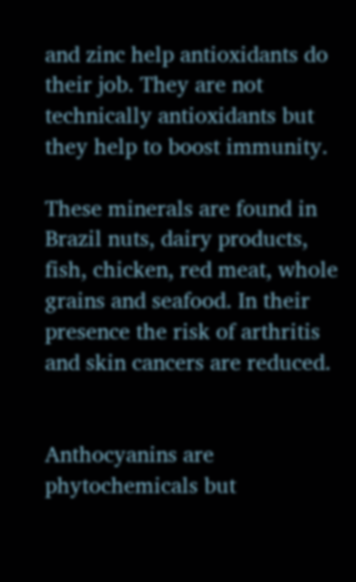and zinc help antioxidants do their job. They are not technically antioxidants but they help to boost immunity.

These minerals are found in Brazil nuts, dairy products, fish, chicken, red meat, whole grains and seafood. In their presence the risk of arthritis and skin cancers are reduced.


Anthocyanins are phytochemicals but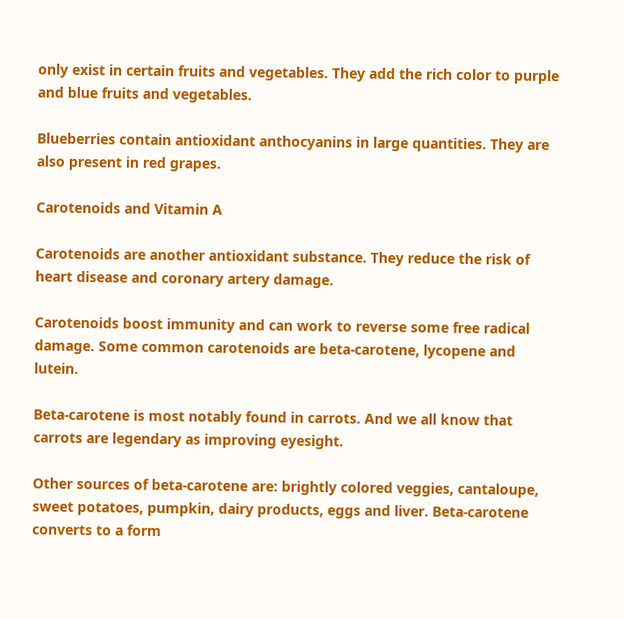only exist in certain fruits and vegetables. They add the rich color to purple and blue fruits and vegetables.

Blueberries contain antioxidant anthocyanins in large quantities. They are also present in red grapes.

Carotenoids and Vitamin A

Carotenoids are another antioxidant substance. They reduce the risk of heart disease and coronary artery damage.

Carotenoids boost immunity and can work to reverse some free radical damage. Some common carotenoids are beta-carotene, lycopene and lutein.

Beta-carotene is most notably found in carrots. And we all know that carrots are legendary as improving eyesight.

Other sources of beta-carotene are: brightly colored veggies, cantaloupe, sweet potatoes, pumpkin, dairy products, eggs and liver. Beta-carotene converts to a form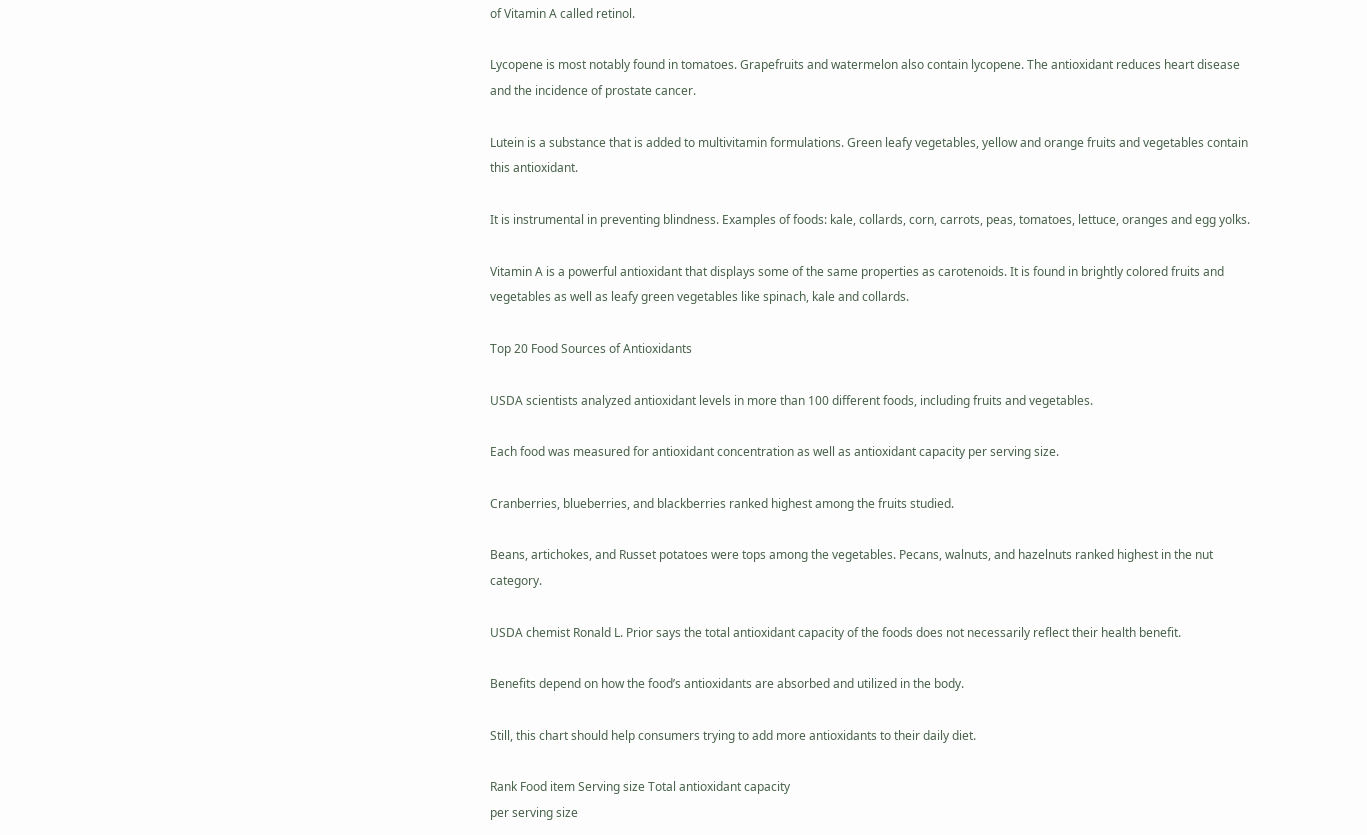of Vitamin A called retinol.

Lycopene is most notably found in tomatoes. Grapefruits and watermelon also contain lycopene. The antioxidant reduces heart disease and the incidence of prostate cancer.

Lutein is a substance that is added to multivitamin formulations. Green leafy vegetables, yellow and orange fruits and vegetables contain this antioxidant.

It is instrumental in preventing blindness. Examples of foods: kale, collards, corn, carrots, peas, tomatoes, lettuce, oranges and egg yolks.

Vitamin A is a powerful antioxidant that displays some of the same properties as carotenoids. It is found in brightly colored fruits and vegetables as well as leafy green vegetables like spinach, kale and collards.

Top 20 Food Sources of Antioxidants

USDA scientists analyzed antioxidant levels in more than 100 different foods, including fruits and vegetables.

Each food was measured for antioxidant concentration as well as antioxidant capacity per serving size.

Cranberries, blueberries, and blackberries ranked highest among the fruits studied.

Beans, artichokes, and Russet potatoes were tops among the vegetables. Pecans, walnuts, and hazelnuts ranked highest in the nut category.

USDA chemist Ronald L. Prior says the total antioxidant capacity of the foods does not necessarily reflect their health benefit.

Benefits depend on how the food’s antioxidants are absorbed and utilized in the body.

Still, this chart should help consumers trying to add more antioxidants to their daily diet.

Rank Food item Serving size Total antioxidant capacity
per serving size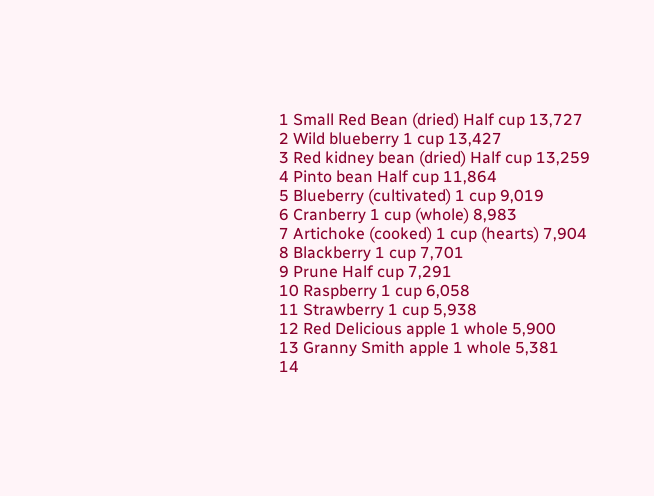1 Small Red Bean (dried) Half cup 13,727
2 Wild blueberry 1 cup 13,427
3 Red kidney bean (dried) Half cup 13,259
4 Pinto bean Half cup 11,864
5 Blueberry (cultivated) 1 cup 9,019
6 Cranberry 1 cup (whole) 8,983
7 Artichoke (cooked) 1 cup (hearts) 7,904
8 Blackberry 1 cup 7,701
9 Prune Half cup 7,291
10 Raspberry 1 cup 6,058
11 Strawberry 1 cup 5,938
12 Red Delicious apple 1 whole 5,900
13 Granny Smith apple 1 whole 5,381
14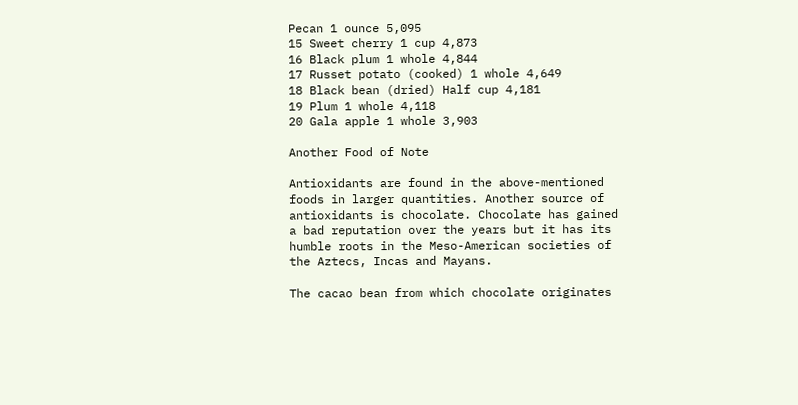Pecan 1 ounce 5,095
15 Sweet cherry 1 cup 4,873
16 Black plum 1 whole 4,844
17 Russet potato (cooked) 1 whole 4,649
18 Black bean (dried) Half cup 4,181
19 Plum 1 whole 4,118
20 Gala apple 1 whole 3,903

Another Food of Note

Antioxidants are found in the above-mentioned foods in larger quantities. Another source of antioxidants is chocolate. Chocolate has gained a bad reputation over the years but it has its humble roots in the Meso-American societies of the Aztecs, Incas and Mayans.

The cacao bean from which chocolate originates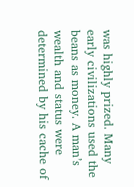was highly prized. Many early civilizations used the beans as money. A man’s wealth and status were determined by his cache of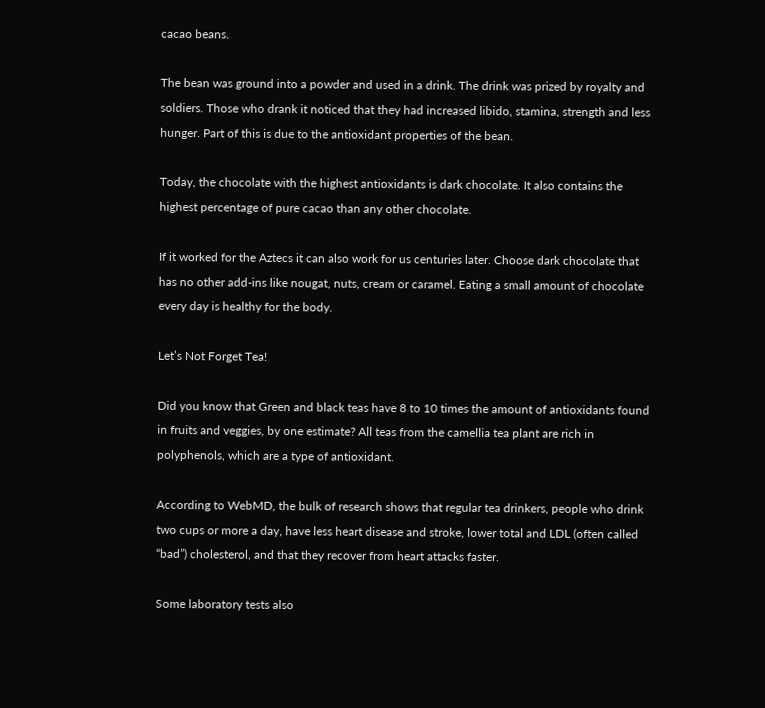cacao beans.

The bean was ground into a powder and used in a drink. The drink was prized by royalty and soldiers. Those who drank it noticed that they had increased libido, stamina, strength and less hunger. Part of this is due to the antioxidant properties of the bean.

Today, the chocolate with the highest antioxidants is dark chocolate. It also contains the highest percentage of pure cacao than any other chocolate.

If it worked for the Aztecs it can also work for us centuries later. Choose dark chocolate that has no other add-ins like nougat, nuts, cream or caramel. Eating a small amount of chocolate every day is healthy for the body.

Let’s Not Forget Tea!

Did you know that Green and black teas have 8 to 10 times the amount of antioxidants found in fruits and veggies, by one estimate? All teas from the camellia tea plant are rich in polyphenols, which are a type of antioxidant.

According to WebMD, the bulk of research shows that regular tea drinkers, people who drink two cups or more a day, have less heart disease and stroke, lower total and LDL (often called “bad”) cholesterol, and that they recover from heart attacks faster.

Some laboratory tests also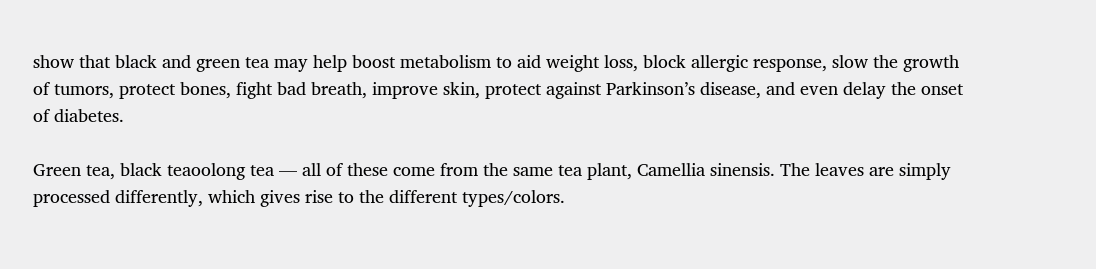show that black and green tea may help boost metabolism to aid weight loss, block allergic response, slow the growth of tumors, protect bones, fight bad breath, improve skin, protect against Parkinson’s disease, and even delay the onset of diabetes.

Green tea, black teaoolong tea — all of these come from the same tea plant, Camellia sinensis. The leaves are simply processed differently, which gives rise to the different types/colors.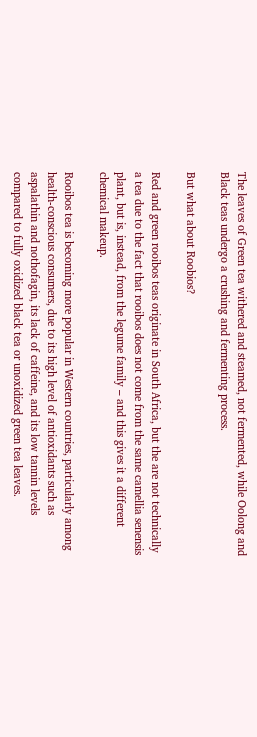The leaves of Green tea withered and steamed, not fermented, while Oolong and Black teas undergo a crushing and fermenting process.

But what about Roobios?

Red and green rooibos teas originate in South Africa, but the are not technically a tea due to the fact that rooibos does not come from the same camellia senensis plant, but is, instead, from the legume family – and this gives it a different chemical makeup.

Rooibos tea is becoming more popular in Western countries, particularly among health-conscious consumers, due to its high level of antioxidants such as aspalathin and nothofagin, its lack of caffeine, and its low tannin levels compared to fully oxidized black tea or unoxidized green tea leaves.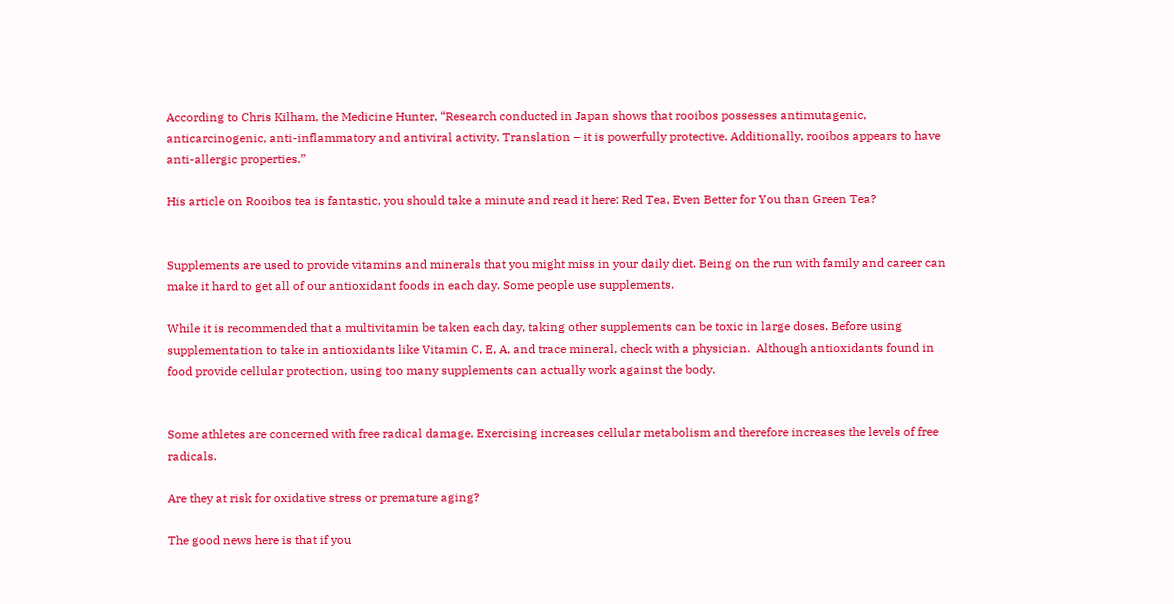According to Chris Kilham, the Medicine Hunter, “Research conducted in Japan shows that rooibos possesses antimutagenic, anticarcinogenic, anti-inflammatory and antiviral activity. Translation – it is powerfully protective. Additionally, rooibos appears to have anti-allergic properties.”

His article on Rooibos tea is fantastic, you should take a minute and read it here: Red Tea, Even Better for You than Green Tea?


Supplements are used to provide vitamins and minerals that you might miss in your daily diet. Being on the run with family and career can make it hard to get all of our antioxidant foods in each day. Some people use supplements.

While it is recommended that a multivitamin be taken each day, taking other supplements can be toxic in large doses. Before using supplementation to take in antioxidants like Vitamin C, E, A, and trace mineral, check with a physician.  Although antioxidants found in food provide cellular protection, using too many supplements can actually work against the body.


Some athletes are concerned with free radical damage. Exercising increases cellular metabolism and therefore increases the levels of free radicals.

Are they at risk for oxidative stress or premature aging?

The good news here is that if you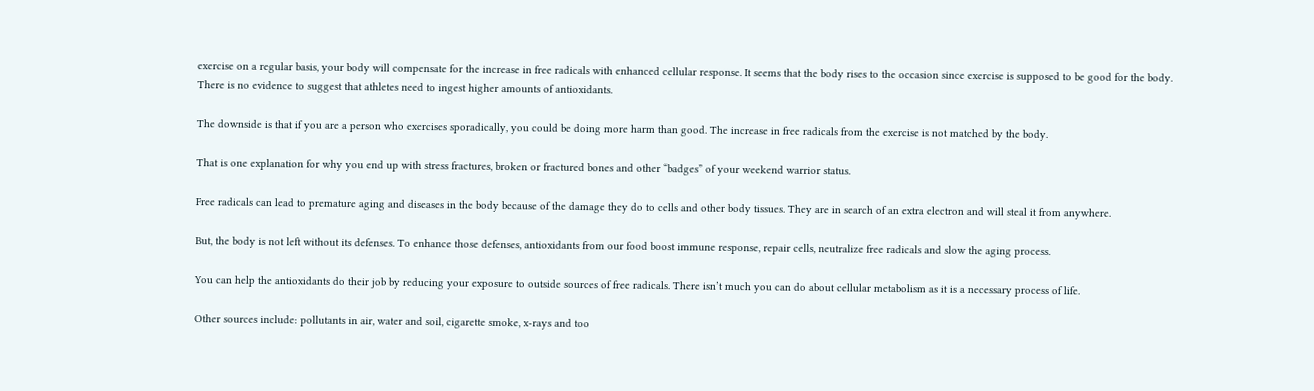exercise on a regular basis, your body will compensate for the increase in free radicals with enhanced cellular response. It seems that the body rises to the occasion since exercise is supposed to be good for the body. There is no evidence to suggest that athletes need to ingest higher amounts of antioxidants.

The downside is that if you are a person who exercises sporadically, you could be doing more harm than good. The increase in free radicals from the exercise is not matched by the body.

That is one explanation for why you end up with stress fractures, broken or fractured bones and other “badges” of your weekend warrior status.

Free radicals can lead to premature aging and diseases in the body because of the damage they do to cells and other body tissues. They are in search of an extra electron and will steal it from anywhere.

But, the body is not left without its defenses. To enhance those defenses, antioxidants from our food boost immune response, repair cells, neutralize free radicals and slow the aging process.

You can help the antioxidants do their job by reducing your exposure to outside sources of free radicals. There isn’t much you can do about cellular metabolism as it is a necessary process of life.

Other sources include: pollutants in air, water and soil, cigarette smoke, x-rays and too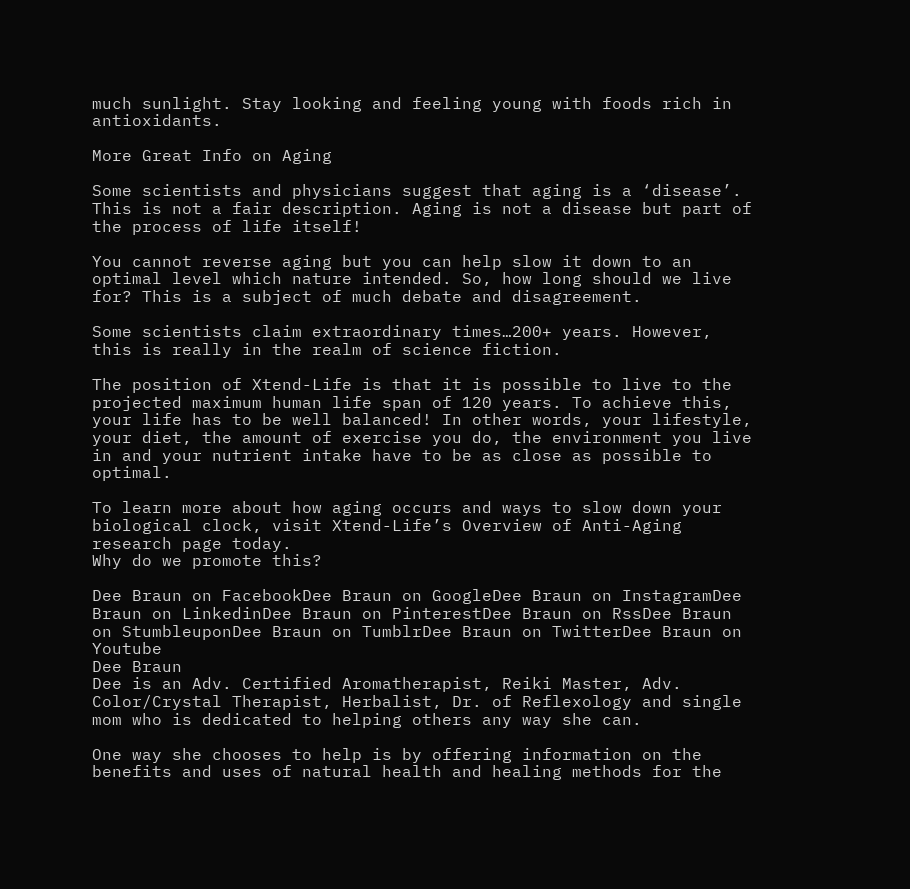much sunlight. Stay looking and feeling young with foods rich in antioxidants.

More Great Info on Aging

Some scientists and physicians suggest that aging is a ‘disease’. This is not a fair description. Aging is not a disease but part of the process of life itself!

You cannot reverse aging but you can help slow it down to an optimal level which nature intended. So, how long should we live for? This is a subject of much debate and disagreement.

Some scientists claim extraordinary times…200+ years. However, this is really in the realm of science fiction.

The position of Xtend-Life is that it is possible to live to the projected maximum human life span of 120 years. To achieve this, your life has to be well balanced! In other words, your lifestyle, your diet, the amount of exercise you do, the environment you live in and your nutrient intake have to be as close as possible to optimal.

To learn more about how aging occurs and ways to slow down your biological clock, visit Xtend-Life’s Overview of Anti-Aging research page today.
Why do we promote this?

Dee Braun on FacebookDee Braun on GoogleDee Braun on InstagramDee Braun on LinkedinDee Braun on PinterestDee Braun on RssDee Braun on StumbleuponDee Braun on TumblrDee Braun on TwitterDee Braun on Youtube
Dee Braun
Dee is an Adv. Certified Aromatherapist, Reiki Master, Adv. Color/Crystal Therapist, Herbalist, Dr. of Reflexology and single mom who is dedicated to helping others any way she can.

One way she chooses to help is by offering information on the benefits and uses of natural health and healing methods for the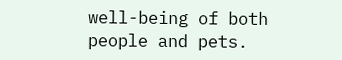well-being of both people and pets.